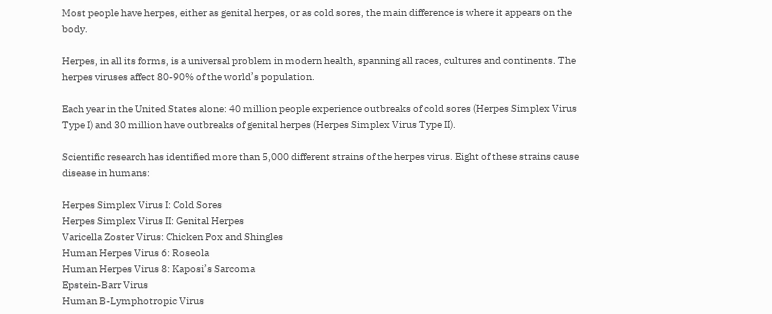Most people have herpes, either as genital herpes, or as cold sores, the main difference is where it appears on the body.

Herpes, in all its forms, is a universal problem in modern health, spanning all races, cultures and continents. The herpes viruses affect 80-90% of the world’s population.

Each year in the United States alone: 40 million people experience outbreaks of cold sores (Herpes Simplex Virus Type I) and 30 million have outbreaks of genital herpes (Herpes Simplex Virus Type II).

Scientific research has identified more than 5,000 different strains of the herpes virus. Eight of these strains cause disease in humans:

Herpes Simplex Virus I: Cold Sores
Herpes Simplex Virus II: Genital Herpes
Varicella Zoster Virus: Chicken Pox and Shingles
Human Herpes Virus 6: Roseola
Human Herpes Virus 8: Kaposi’s Sarcoma
Epstein-Barr Virus
Human B-Lymphotropic Virus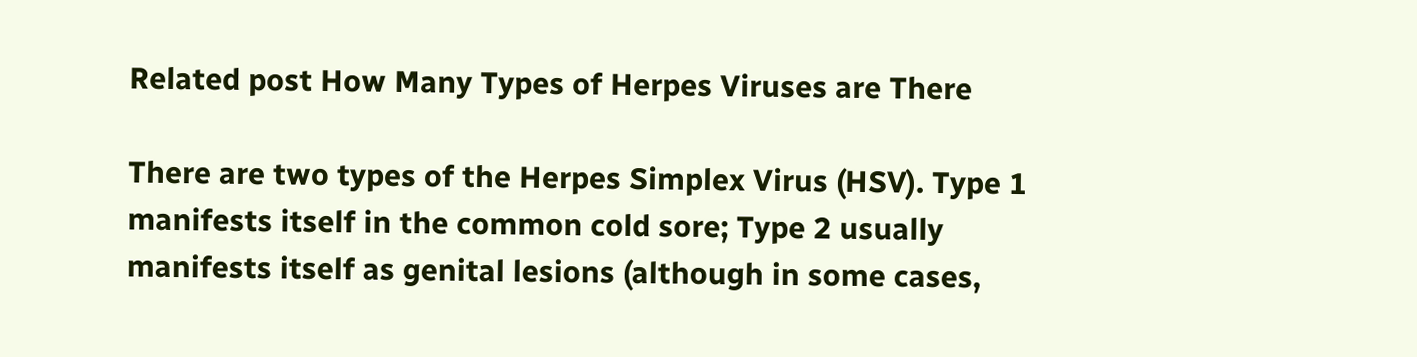Related post How Many Types of Herpes Viruses are There

There are two types of the Herpes Simplex Virus (HSV). Type 1 manifests itself in the common cold sore; Type 2 usually manifests itself as genital lesions (although in some cases,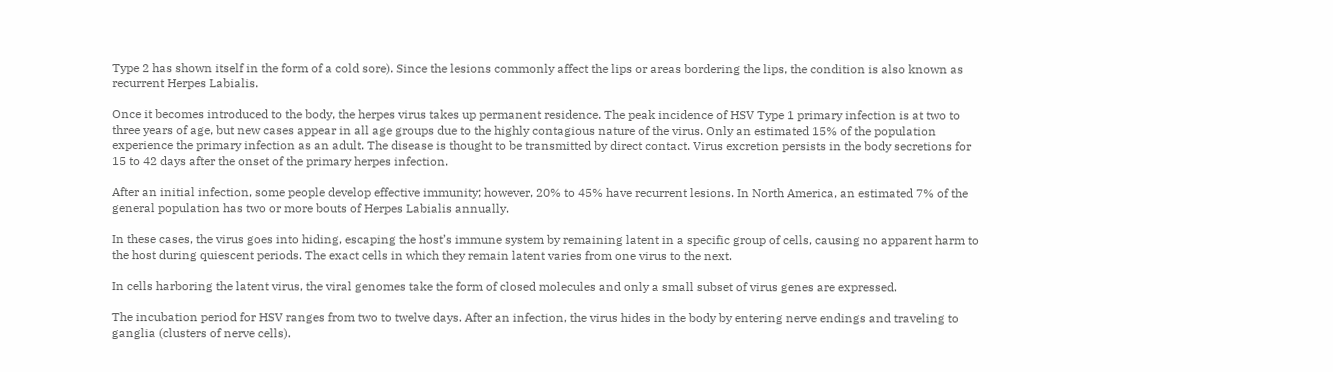Type 2 has shown itself in the form of a cold sore). Since the lesions commonly affect the lips or areas bordering the lips, the condition is also known as recurrent Herpes Labialis.

Once it becomes introduced to the body, the herpes virus takes up permanent residence. The peak incidence of HSV Type 1 primary infection is at two to three years of age, but new cases appear in all age groups due to the highly contagious nature of the virus. Only an estimated 15% of the population experience the primary infection as an adult. The disease is thought to be transmitted by direct contact. Virus excretion persists in the body secretions for 15 to 42 days after the onset of the primary herpes infection.

After an initial infection, some people develop effective immunity; however, 20% to 45% have recurrent lesions. In North America, an estimated 7% of the general population has two or more bouts of Herpes Labialis annually.

In these cases, the virus goes into hiding, escaping the host’s immune system by remaining latent in a specific group of cells, causing no apparent harm to the host during quiescent periods. The exact cells in which they remain latent varies from one virus to the next.

In cells harboring the latent virus, the viral genomes take the form of closed molecules and only a small subset of virus genes are expressed.

The incubation period for HSV ranges from two to twelve days. After an infection, the virus hides in the body by entering nerve endings and traveling to ganglia (clusters of nerve cells).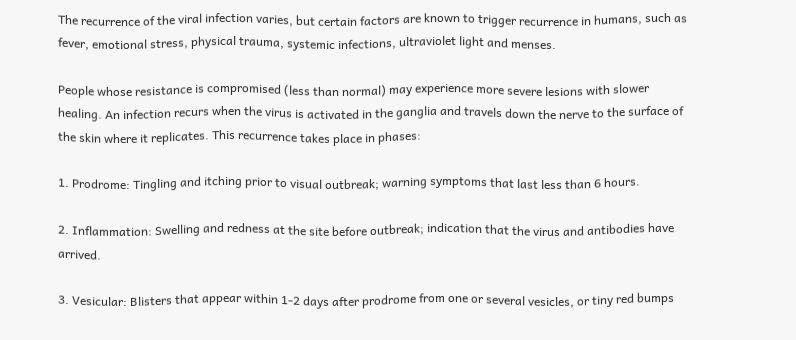The recurrence of the viral infection varies, but certain factors are known to trigger recurrence in humans, such as fever, emotional stress, physical trauma, systemic infections, ultraviolet light and menses.

People whose resistance is compromised (less than normal) may experience more severe lesions with slower healing. An infection recurs when the virus is activated in the ganglia and travels down the nerve to the surface of the skin where it replicates. This recurrence takes place in phases:

1. Prodrome: Tingling and itching prior to visual outbreak; warning symptoms that last less than 6 hours.

2. Inflammation: Swelling and redness at the site before outbreak; indication that the virus and antibodies have arrived.

3. Vesicular: Blisters that appear within 1-2 days after prodrome from one or several vesicles, or tiny red bumps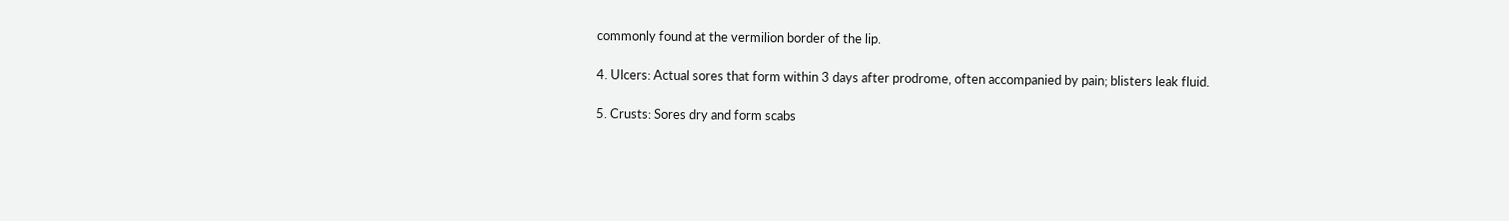commonly found at the vermilion border of the lip.

4. Ulcers: Actual sores that form within 3 days after prodrome, often accompanied by pain; blisters leak fluid.

5. Crusts: Sores dry and form scabs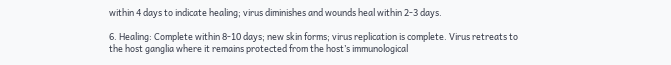within 4 days to indicate healing; virus diminishes and wounds heal within 2-3 days.

6. Healing: Complete within 8-10 days; new skin forms; virus replication is complete. Virus retreats to the host ganglia where it remains protected from the host’s immunological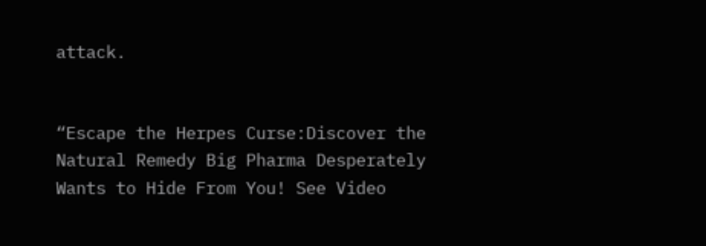attack.


“Escape the Herpes Curse:Discover the Natural Remedy Big Pharma Desperately Wants to Hide From You! See Video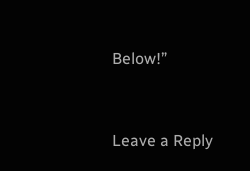Below!”


Leave a Reply